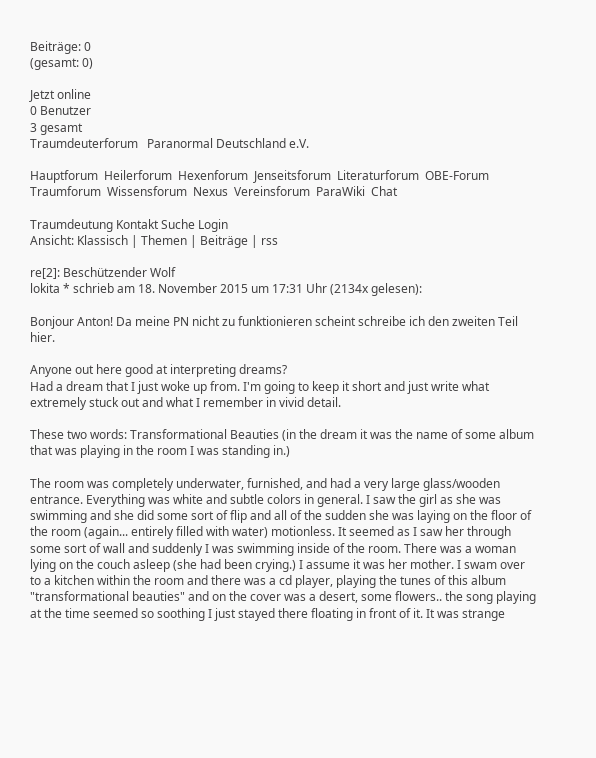Beiträge: 0
(gesamt: 0)

Jetzt online
0 Benutzer
3 gesamt
Traumdeuterforum   Paranormal Deutschland e.V.

Hauptforum  Heilerforum  Hexenforum  Jenseitsforum  Literaturforum  OBE-Forum  Traumforum  Wissensforum  Nexus  Vereinsforum  ParaWiki  Chat

Traumdeutung Kontakt Suche Login
Ansicht: Klassisch | Themen | Beiträge | rss

re[2]: Beschützender Wolf
lokita * schrieb am 18. November 2015 um 17:31 Uhr (2134x gelesen):

Bonjour Anton! Da meine PN nicht zu funktionieren scheint schreibe ich den zweiten Teil hier.

Anyone out here good at interpreting dreams?
Had a dream that I just woke up from. I'm going to keep it short and just write what extremely stuck out and what I remember in vivid detail.

These two words: Transformational Beauties (in the dream it was the name of some album that was playing in the room I was standing in.)

The room was completely underwater, furnished, and had a very large glass/wooden entrance. Everything was white and subtle colors in general. I saw the girl as she was swimming and she did some sort of flip and all of the sudden she was laying on the floor of the room (again... entirely filled with water) motionless. It seemed as I saw her through some sort of wall and suddenly I was swimming inside of the room. There was a woman lying on the couch asleep (she had been crying.) I assume it was her mother. I swam over to a kitchen within the room and there was a cd player, playing the tunes of this album "transformational beauties" and on the cover was a desert, some flowers.. the song playing at the time seemed so soothing I just stayed there floating in front of it. It was strange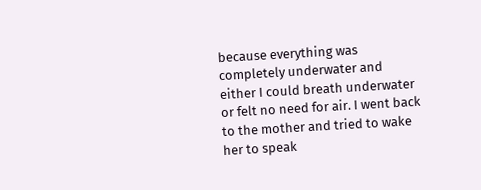because everything was completely underwater and either I could breath underwater or felt no need for air. I went back to the mother and tried to wake her to speak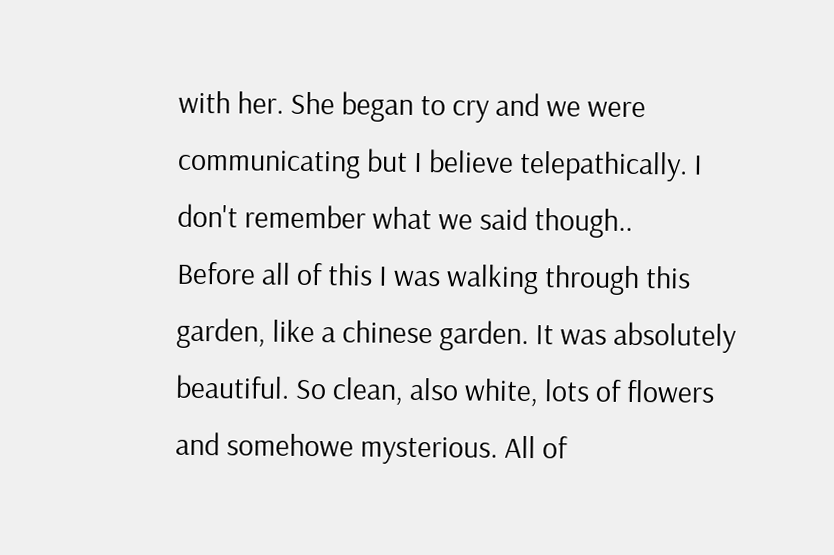with her. She began to cry and we were communicating but I believe telepathically. I don't remember what we said though..
Before all of this I was walking through this garden, like a chinese garden. It was absolutely beautiful. So clean, also white, lots of flowers and somehowe mysterious. All of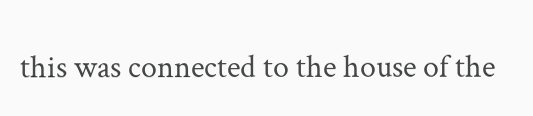this was connected to the house of the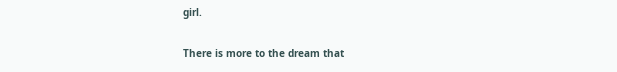girl.

There is more to the dream that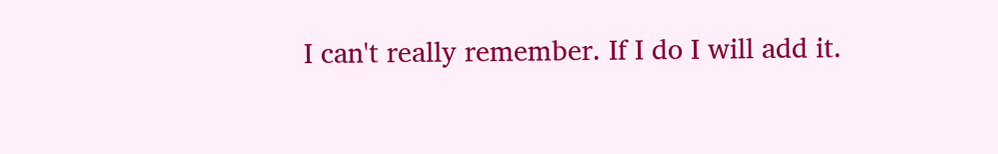I can't really remember. If I do I will add it.